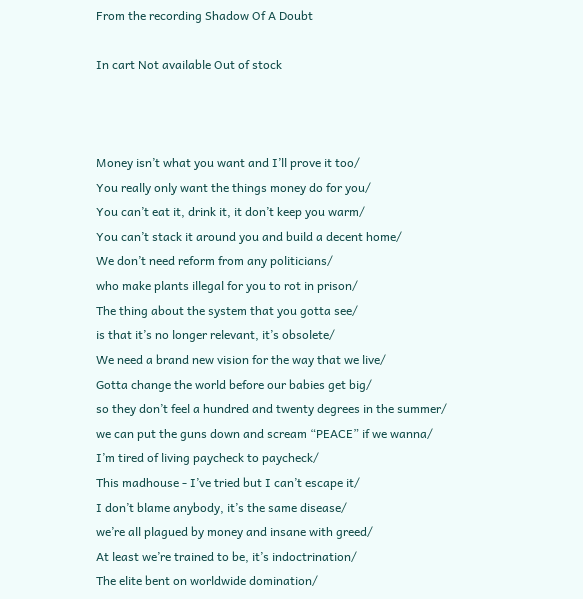From the recording Shadow Of A Doubt

In cart Not available Out of stock



Money isn’t what you want and I’ll prove it too/
You really only want the things money do for you/
You can’t eat it, drink it, it don’t keep you warm/
You can’t stack it around you and build a decent home/
We don’t need reform from any politicians/
who make plants illegal for you to rot in prison/
The thing about the system that you gotta see/
is that it’s no longer relevant, it’s obsolete/
We need a brand new vision for the way that we live/
Gotta change the world before our babies get big/
so they don’t feel a hundred and twenty degrees in the summer/
we can put the guns down and scream “PEACE” if we wanna/
I’m tired of living paycheck to paycheck/
This madhouse - I’ve tried but I can’t escape it/
I don’t blame anybody, it’s the same disease/
we’re all plagued by money and insane with greed/
At least we’re trained to be, it’s indoctrination/
The elite bent on worldwide domination/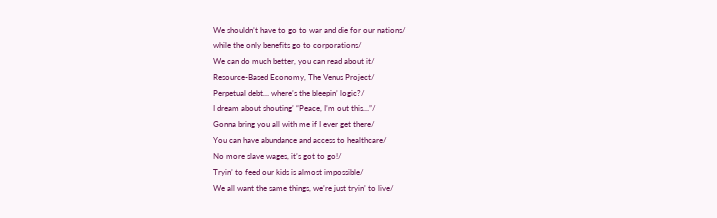We shouldn’t have to go to war and die for our nations/
while the only benefits go to corporations/
We can do much better, you can read about it/
Resource-Based Economy, The Venus Project/
Perpetual debt… where’s the bleepin’ logic?/
I dream about shouting’ “Peace, I’m out this…”/
Gonna bring you all with me if I ever get there/
You can have abundance and access to healthcare/
No more slave wages, it’s got to go!/
Tryin’ to feed our kids is almost impossible/
We all want the same things, we’re just tryin’ to live/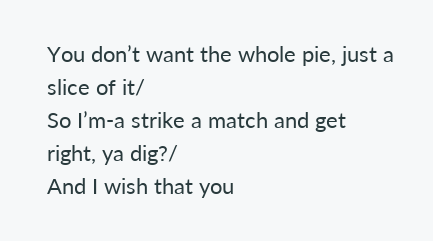You don’t want the whole pie, just a slice of it/
So I’m-a strike a match and get right, ya dig?/
And I wish that you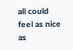all could feel as nice as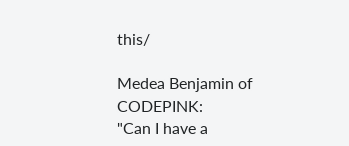this/

Medea Benjamin of CODEPINK:
"Can I have a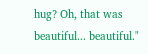hug? Oh, that was beautiful... beautiful."